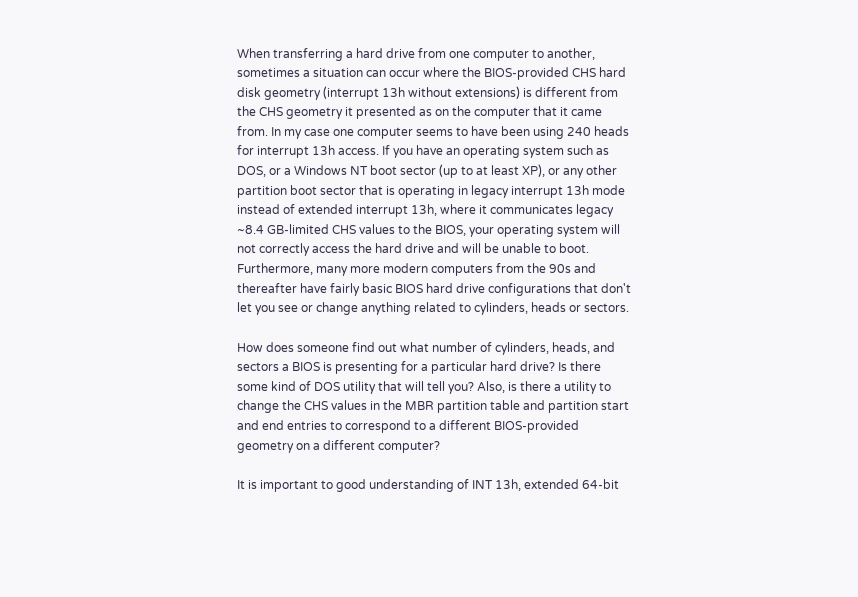When transferring a hard drive from one computer to another, sometimes a situation can occur where the BIOS-provided CHS hard disk geometry (interrupt 13h without extensions) is different from the CHS geometry it presented as on the computer that it came from. In my case one computer seems to have been using 240 heads for interrupt 13h access. If you have an operating system such as DOS, or a Windows NT boot sector (up to at least XP), or any other partition boot sector that is operating in legacy interrupt 13h mode instead of extended interrupt 13h, where it communicates legacy ~8.4 GB-limited CHS values to the BIOS, your operating system will not correctly access the hard drive and will be unable to boot. Furthermore, many more modern computers from the 90s and thereafter have fairly basic BIOS hard drive configurations that don't let you see or change anything related to cylinders, heads or sectors.

How does someone find out what number of cylinders, heads, and sectors a BIOS is presenting for a particular hard drive? Is there some kind of DOS utility that will tell you? Also, is there a utility to change the CHS values in the MBR partition table and partition start and end entries to correspond to a different BIOS-provided geometry on a different computer?

It is important to good understanding of INT 13h, extended 64-bit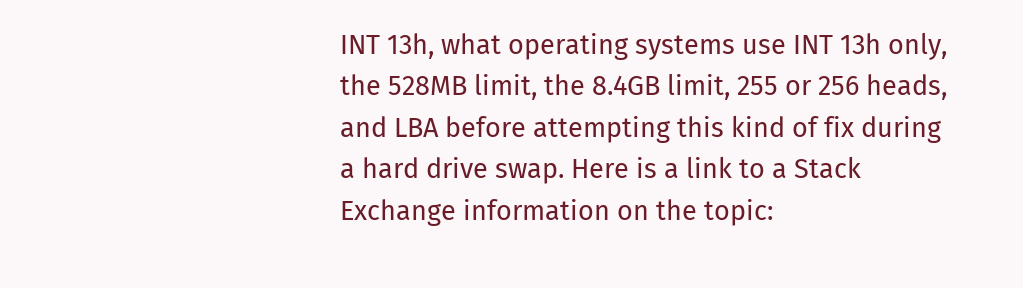INT 13h, what operating systems use INT 13h only, the 528MB limit, the 8.4GB limit, 255 or 256 heads, and LBA before attempting this kind of fix during a hard drive swap. Here is a link to a Stack Exchange information on the topic: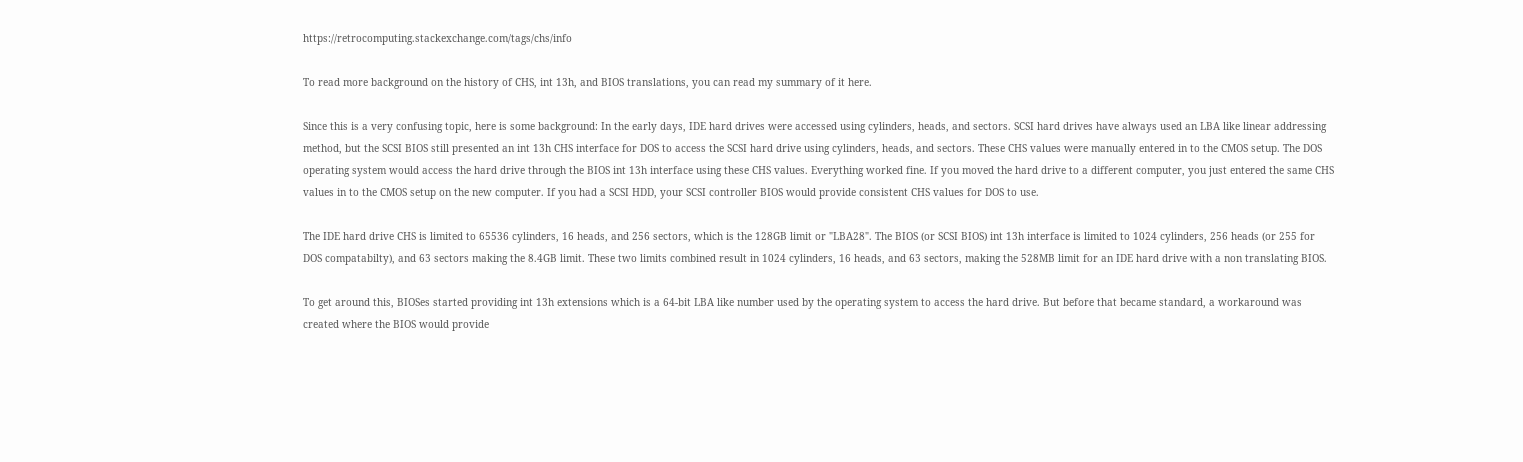https://retrocomputing.stackexchange.com/tags/chs/info

To read more background on the history of CHS, int 13h, and BIOS translations, you can read my summary of it here.

Since this is a very confusing topic, here is some background: In the early days, IDE hard drives were accessed using cylinders, heads, and sectors. SCSI hard drives have always used an LBA like linear addressing method, but the SCSI BIOS still presented an int 13h CHS interface for DOS to access the SCSI hard drive using cylinders, heads, and sectors. These CHS values were manually entered in to the CMOS setup. The DOS operating system would access the hard drive through the BIOS int 13h interface using these CHS values. Everything worked fine. If you moved the hard drive to a different computer, you just entered the same CHS values in to the CMOS setup on the new computer. If you had a SCSI HDD, your SCSI controller BIOS would provide consistent CHS values for DOS to use.

The IDE hard drive CHS is limited to 65536 cylinders, 16 heads, and 256 sectors, which is the 128GB limit or "LBA28". The BIOS (or SCSI BIOS) int 13h interface is limited to 1024 cylinders, 256 heads (or 255 for DOS compatabilty), and 63 sectors making the 8.4GB limit. These two limits combined result in 1024 cylinders, 16 heads, and 63 sectors, making the 528MB limit for an IDE hard drive with a non translating BIOS.

To get around this, BIOSes started providing int 13h extensions which is a 64-bit LBA like number used by the operating system to access the hard drive. But before that became standard, a workaround was created where the BIOS would provide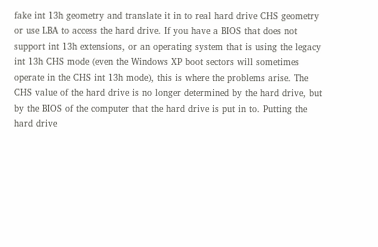fake int 13h geometry and translate it in to real hard drive CHS geometry or use LBA to access the hard drive. If you have a BIOS that does not support int 13h extensions, or an operating system that is using the legacy int 13h CHS mode (even the Windows XP boot sectors will sometimes operate in the CHS int 13h mode), this is where the problems arise. The CHS value of the hard drive is no longer determined by the hard drive, but by the BIOS of the computer that the hard drive is put in to. Putting the hard drive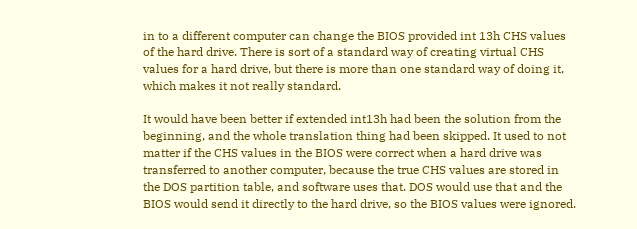in to a different computer can change the BIOS provided int 13h CHS values of the hard drive. There is sort of a standard way of creating virtual CHS values for a hard drive, but there is more than one standard way of doing it, which makes it not really standard.

It would have been better if extended int13h had been the solution from the beginning, and the whole translation thing had been skipped. It used to not matter if the CHS values in the BIOS were correct when a hard drive was transferred to another computer, because the true CHS values are stored in the DOS partition table, and software uses that. DOS would use that and the BIOS would send it directly to the hard drive, so the BIOS values were ignored.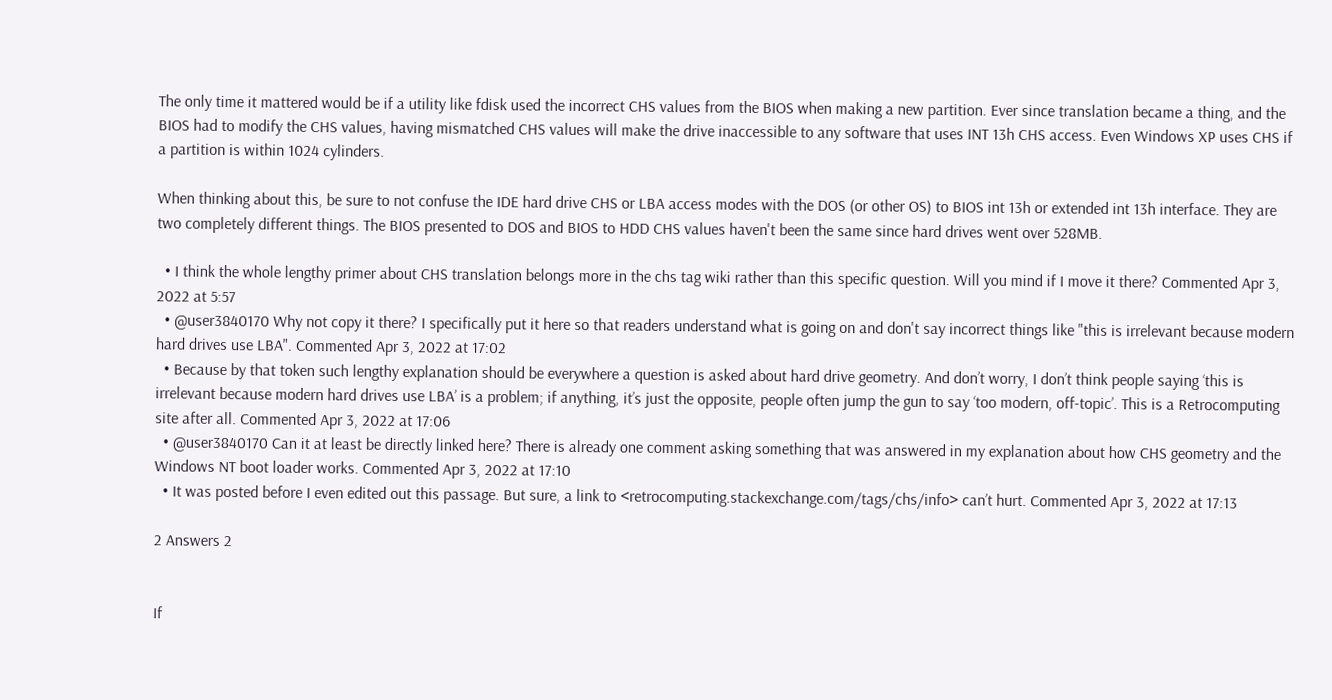The only time it mattered would be if a utility like fdisk used the incorrect CHS values from the BIOS when making a new partition. Ever since translation became a thing, and the BIOS had to modify the CHS values, having mismatched CHS values will make the drive inaccessible to any software that uses INT 13h CHS access. Even Windows XP uses CHS if a partition is within 1024 cylinders.

When thinking about this, be sure to not confuse the IDE hard drive CHS or LBA access modes with the DOS (or other OS) to BIOS int 13h or extended int 13h interface. They are two completely different things. The BIOS presented to DOS and BIOS to HDD CHS values haven't been the same since hard drives went over 528MB.

  • I think the whole lengthy primer about CHS translation belongs more in the chs tag wiki rather than this specific question. Will you mind if I move it there? Commented Apr 3, 2022 at 5:57
  • @user3840170 Why not copy it there? I specifically put it here so that readers understand what is going on and don't say incorrect things like "this is irrelevant because modern hard drives use LBA". Commented Apr 3, 2022 at 17:02
  • Because by that token such lengthy explanation should be everywhere a question is asked about hard drive geometry. And don’t worry, I don’t think people saying ‘this is irrelevant because modern hard drives use LBA’ is a problem; if anything, it’s just the opposite, people often jump the gun to say ‘too modern, off-topic’. This is a Retrocomputing site after all. Commented Apr 3, 2022 at 17:06
  • @user3840170 Can it at least be directly linked here? There is already one comment asking something that was answered in my explanation about how CHS geometry and the Windows NT boot loader works. Commented Apr 3, 2022 at 17:10
  • It was posted before I even edited out this passage. But sure, a link to <retrocomputing.stackexchange.com/tags/chs/info> can’t hurt. Commented Apr 3, 2022 at 17:13

2 Answers 2


If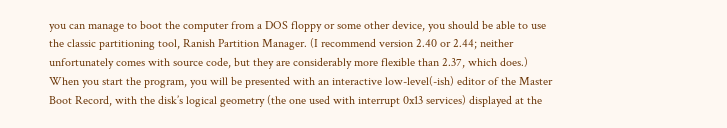you can manage to boot the computer from a DOS floppy or some other device, you should be able to use the classic partitioning tool, Ranish Partition Manager. (I recommend version 2.40 or 2.44; neither unfortunately comes with source code, but they are considerably more flexible than 2.37, which does.) When you start the program, you will be presented with an interactive low-level(-ish) editor of the Master Boot Record, with the disk’s logical geometry (the one used with interrupt 0x13 services) displayed at the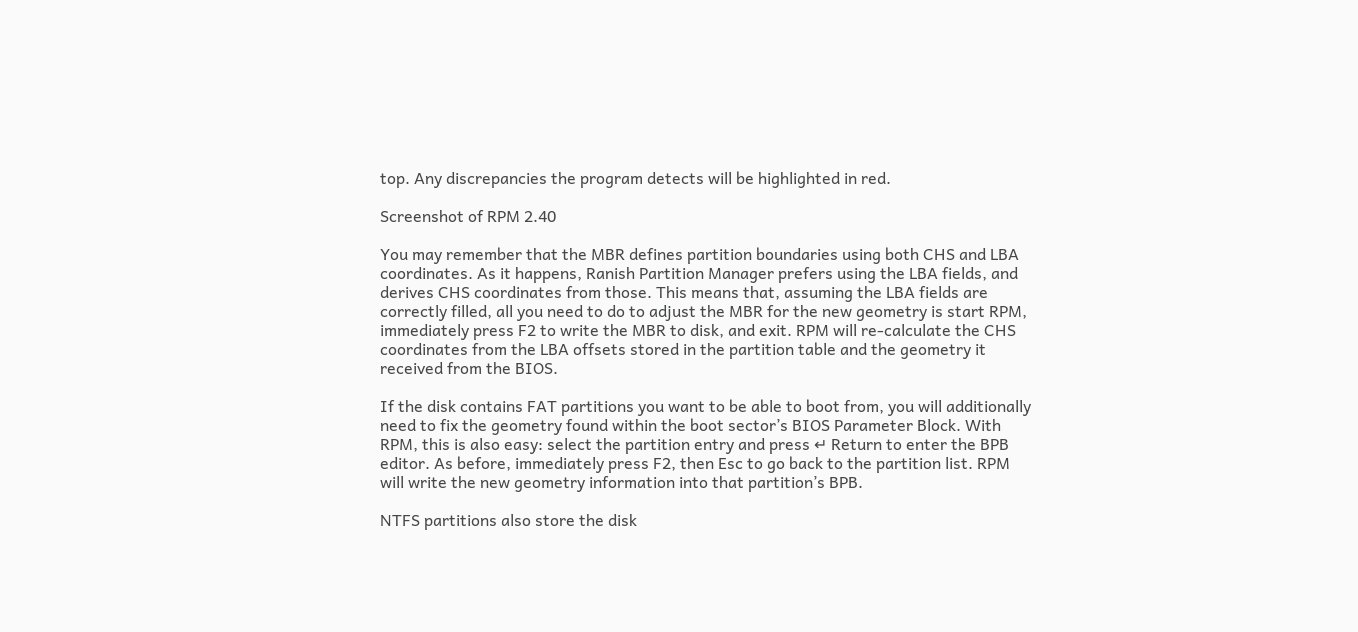top. Any discrepancies the program detects will be highlighted in red.

Screenshot of RPM 2.40

You may remember that the MBR defines partition boundaries using both CHS and LBA coordinates. As it happens, Ranish Partition Manager prefers using the LBA fields, and derives CHS coordinates from those. This means that, assuming the LBA fields are correctly filled, all you need to do to adjust the MBR for the new geometry is start RPM, immediately press F2 to write the MBR to disk, and exit. RPM will re-calculate the CHS coordinates from the LBA offsets stored in the partition table and the geometry it received from the BIOS.

If the disk contains FAT partitions you want to be able to boot from, you will additionally need to fix the geometry found within the boot sector’s BIOS Parameter Block. With RPM, this is also easy: select the partition entry and press ↵ Return to enter the BPB editor. As before, immediately press F2, then Esc to go back to the partition list. RPM will write the new geometry information into that partition’s BPB.

NTFS partitions also store the disk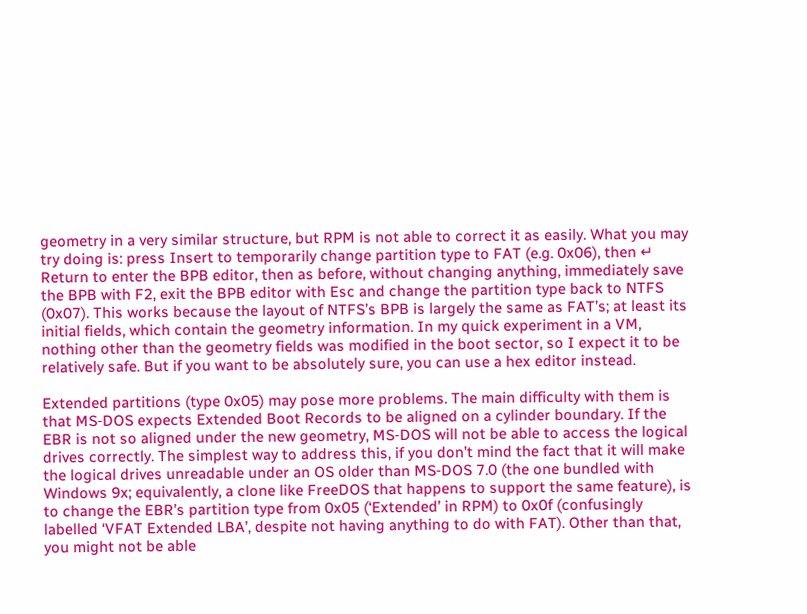geometry in a very similar structure, but RPM is not able to correct it as easily. What you may try doing is: press Insert to temporarily change partition type to FAT (e.g. 0x06), then ↵ Return to enter the BPB editor, then as before, without changing anything, immediately save the BPB with F2, exit the BPB editor with Esc and change the partition type back to NTFS (0x07). This works because the layout of NTFS’s BPB is largely the same as FAT’s; at least its initial fields, which contain the geometry information. In my quick experiment in a VM, nothing other than the geometry fields was modified in the boot sector, so I expect it to be relatively safe. But if you want to be absolutely sure, you can use a hex editor instead.

Extended partitions (type 0x05) may pose more problems. The main difficulty with them is that MS‑DOS expects Extended Boot Records to be aligned on a cylinder boundary. If the EBR is not so aligned under the new geometry, MS‑DOS will not be able to access the logical drives correctly. The simplest way to address this, if you don’t mind the fact that it will make the logical drives unreadable under an OS older than MS‑DOS 7.0 (the one bundled with Windows 9x; equivalently, a clone like FreeDOS that happens to support the same feature), is to change the EBR’s partition type from 0x05 (‘Extended’ in RPM) to 0x0f (confusingly labelled ‘VFAT Extended LBA’, despite not having anything to do with FAT). Other than that, you might not be able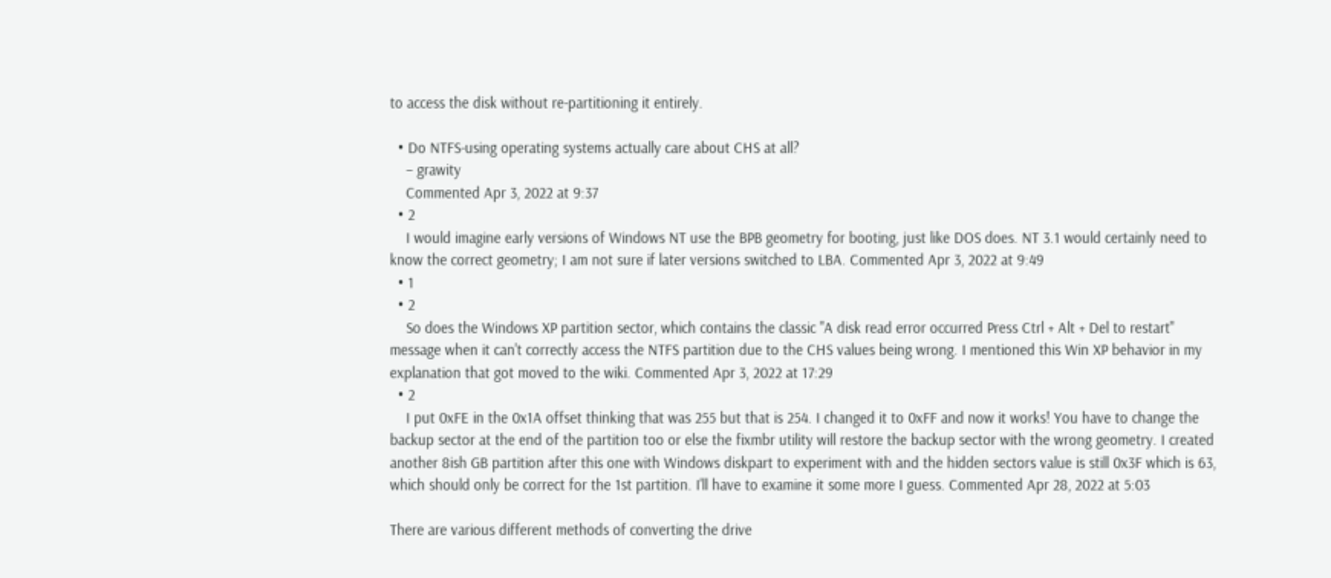to access the disk without re-partitioning it entirely.

  • Do NTFS-using operating systems actually care about CHS at all?
    – grawity
    Commented Apr 3, 2022 at 9:37
  • 2
    I would imagine early versions of Windows NT use the BPB geometry for booting, just like DOS does. NT 3.1 would certainly need to know the correct geometry; I am not sure if later versions switched to LBA. Commented Apr 3, 2022 at 9:49
  • 1
  • 2
    So does the Windows XP partition sector, which contains the classic "A disk read error occurred Press Ctrl + Alt + Del to restart" message when it can't correctly access the NTFS partition due to the CHS values being wrong. I mentioned this Win XP behavior in my explanation that got moved to the wiki. Commented Apr 3, 2022 at 17:29
  • 2
    I put 0xFE in the 0x1A offset thinking that was 255 but that is 254. I changed it to 0xFF and now it works! You have to change the backup sector at the end of the partition too or else the fixmbr utility will restore the backup sector with the wrong geometry. I created another 8ish GB partition after this one with Windows diskpart to experiment with and the hidden sectors value is still 0x3F which is 63, which should only be correct for the 1st partition. I'll have to examine it some more I guess. Commented Apr 28, 2022 at 5:03

There are various different methods of converting the drive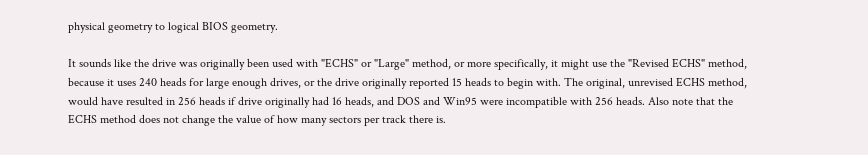physical geometry to logical BIOS geometry.

It sounds like the drive was originally been used with "ECHS" or "Large" method, or more specifically, it might use the "Revised ECHS" method, because it uses 240 heads for large enough drives, or the drive originally reported 15 heads to begin with. The original, unrevised ECHS method, would have resulted in 256 heads if drive originally had 16 heads, and DOS and Win95 were incompatible with 256 heads. Also note that the ECHS method does not change the value of how many sectors per track there is.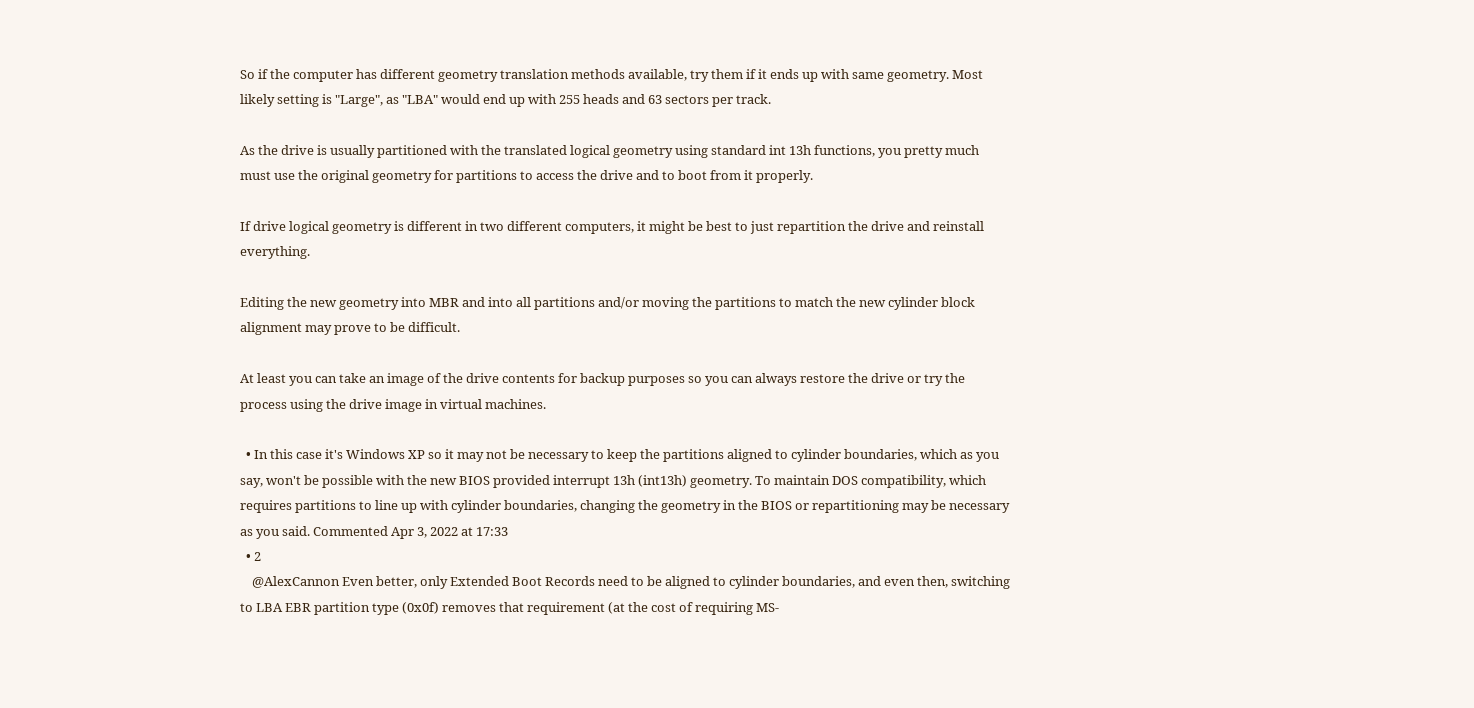So if the computer has different geometry translation methods available, try them if it ends up with same geometry. Most likely setting is "Large", as "LBA" would end up with 255 heads and 63 sectors per track.

As the drive is usually partitioned with the translated logical geometry using standard int 13h functions, you pretty much must use the original geometry for partitions to access the drive and to boot from it properly.

If drive logical geometry is different in two different computers, it might be best to just repartition the drive and reinstall everything.

Editing the new geometry into MBR and into all partitions and/or moving the partitions to match the new cylinder block alignment may prove to be difficult.

At least you can take an image of the drive contents for backup purposes so you can always restore the drive or try the process using the drive image in virtual machines.

  • In this case it's Windows XP so it may not be necessary to keep the partitions aligned to cylinder boundaries, which as you say, won't be possible with the new BIOS provided interrupt 13h (int13h) geometry. To maintain DOS compatibility, which requires partitions to line up with cylinder boundaries, changing the geometry in the BIOS or repartitioning may be necessary as you said. Commented Apr 3, 2022 at 17:33
  • 2
    @AlexCannon Even better, only Extended Boot Records need to be aligned to cylinder boundaries, and even then, switching to LBA EBR partition type (0x0f) removes that requirement (at the cost of requiring MS-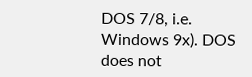DOS 7/8, i.e. Windows 9x). DOS does not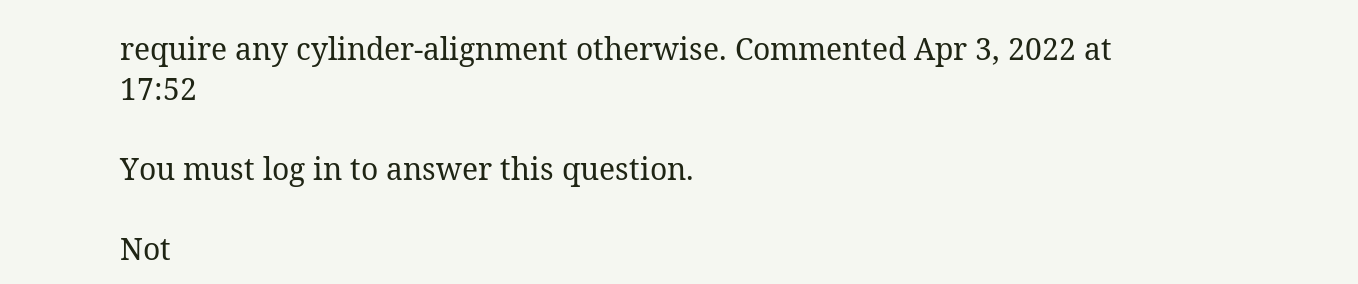require any cylinder-alignment otherwise. Commented Apr 3, 2022 at 17:52

You must log in to answer this question.

Not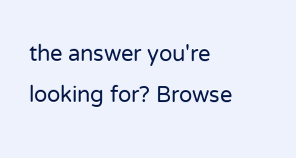the answer you're looking for? Browse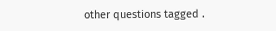other questions tagged .